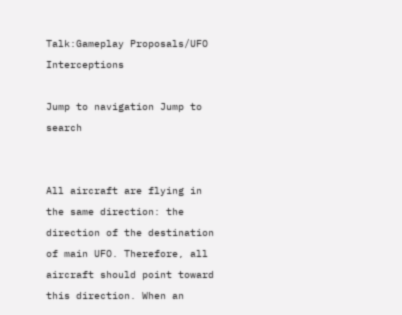Talk:Gameplay Proposals/UFO Interceptions

Jump to navigation Jump to search


All aircraft are flying in the same direction: the direction of the destination of main UFO. Therefore, all aircraft should point toward this direction. When an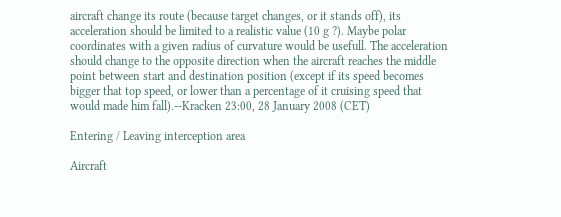aircraft change its route (because target changes, or it stands off), its acceleration should be limited to a realistic value (10 g ?). Maybe polar coordinates with a given radius of curvature would be usefull. The acceleration should change to the opposite direction when the aircraft reaches the middle point between start and destination position (except if its speed becomes bigger that top speed, or lower than a percentage of it cruising speed that would made him fall).--Kracken 23:00, 28 January 2008 (CET)

Entering / Leaving interception area

Aircraft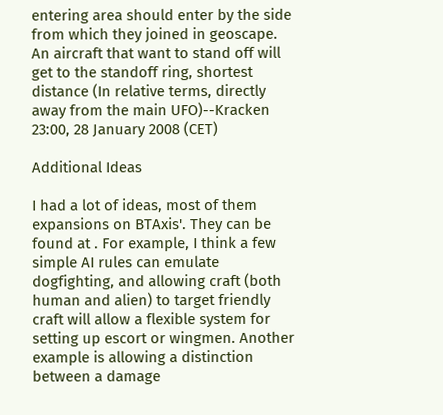entering area should enter by the side from which they joined in geoscape. An aircraft that want to stand off will get to the standoff ring, shortest distance (In relative terms, directly away from the main UFO)--Kracken 23:00, 28 January 2008 (CET)

Additional Ideas

I had a lot of ideas, most of them expansions on BTAxis'. They can be found at . For example, I think a few simple AI rules can emulate dogfighting, and allowing craft (both human and alien) to target friendly craft will allow a flexible system for setting up escort or wingmen. Another example is allowing a distinction between a damage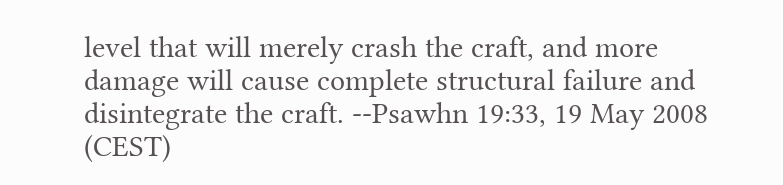level that will merely crash the craft, and more damage will cause complete structural failure and disintegrate the craft. --Psawhn 19:33, 19 May 2008 (CEST)